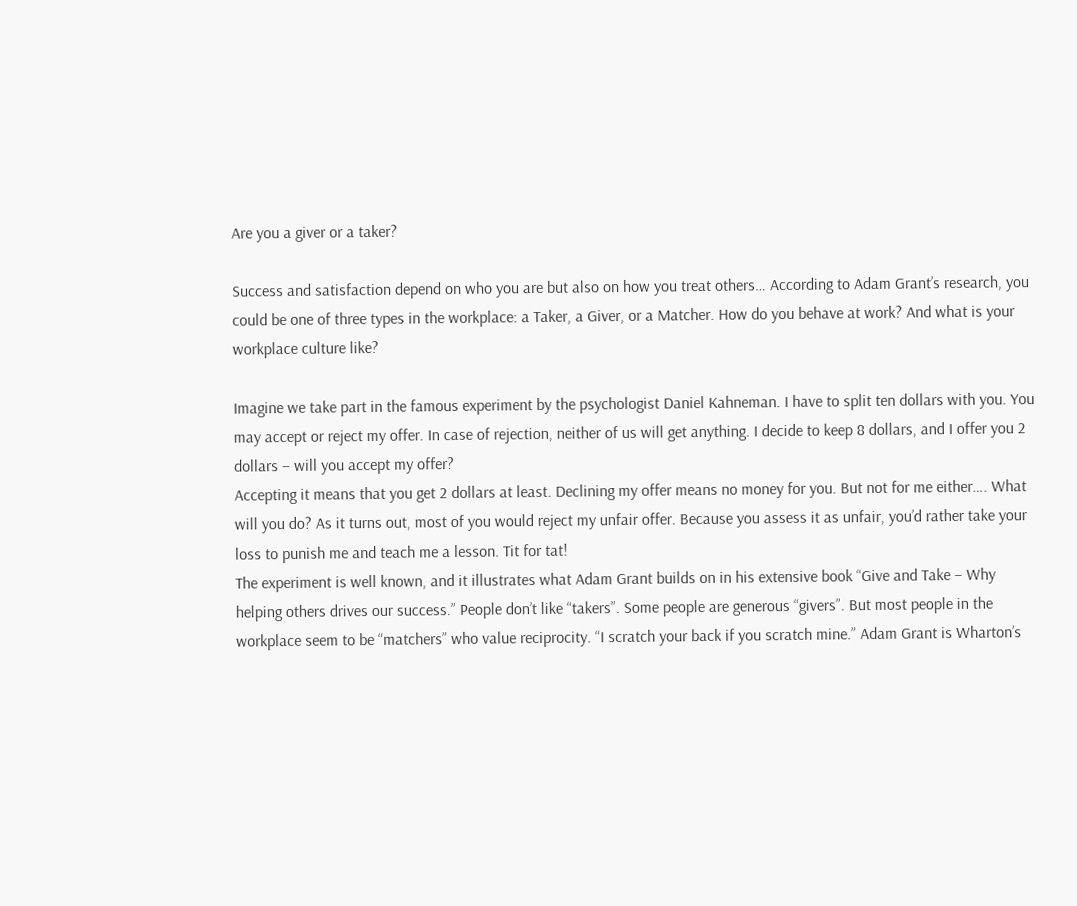Are you a giver or a taker?

Success and satisfaction depend on who you are but also on how you treat others… According to Adam Grant’s research, you could be one of three types in the workplace: a Taker, a Giver, or a Matcher. How do you behave at work? And what is your workplace culture like?

Imagine we take part in the famous experiment by the psychologist Daniel Kahneman. I have to split ten dollars with you. You may accept or reject my offer. In case of rejection, neither of us will get anything. I decide to keep 8 dollars, and I offer you 2 dollars – will you accept my offer?
Accepting it means that you get 2 dollars at least. Declining my offer means no money for you. But not for me either…. What will you do? As it turns out, most of you would reject my unfair offer. Because you assess it as unfair, you’d rather take your loss to punish me and teach me a lesson. Tit for tat!
The experiment is well known, and it illustrates what Adam Grant builds on in his extensive book “Give and Take – Why helping others drives our success.” People don’t like “takers”. Some people are generous “givers”. But most people in the workplace seem to be “matchers” who value reciprocity. “I scratch your back if you scratch mine.” Adam Grant is Wharton’s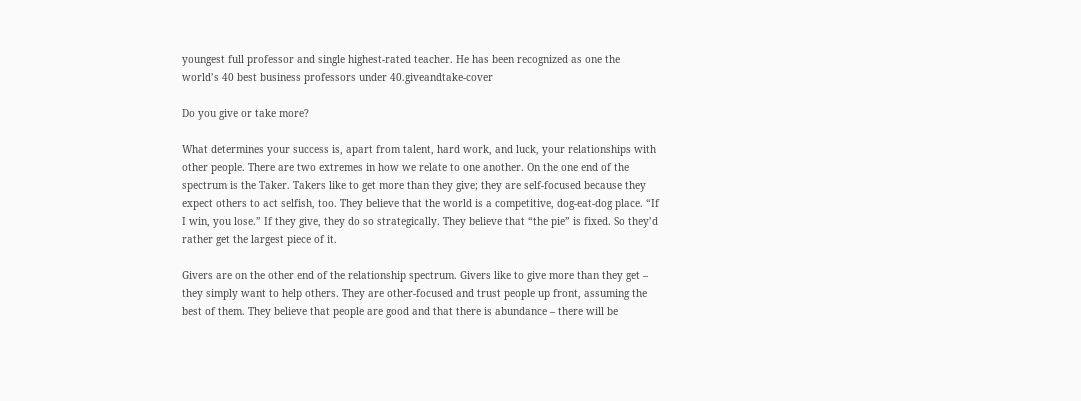youngest full professor and single highest-rated teacher. He has been recognized as one the world’s 40 best business professors under 40.giveandtake-cover

Do you give or take more?

What determines your success is, apart from talent, hard work, and luck, your relationships with other people. There are two extremes in how we relate to one another. On the one end of the spectrum is the Taker. Takers like to get more than they give; they are self-focused because they expect others to act selfish, too. They believe that the world is a competitive, dog-eat-dog place. “If I win, you lose.” If they give, they do so strategically. They believe that “the pie” is fixed. So they’d rather get the largest piece of it.

Givers are on the other end of the relationship spectrum. Givers like to give more than they get – they simply want to help others. They are other-focused and trust people up front, assuming the best of them. They believe that people are good and that there is abundance – there will be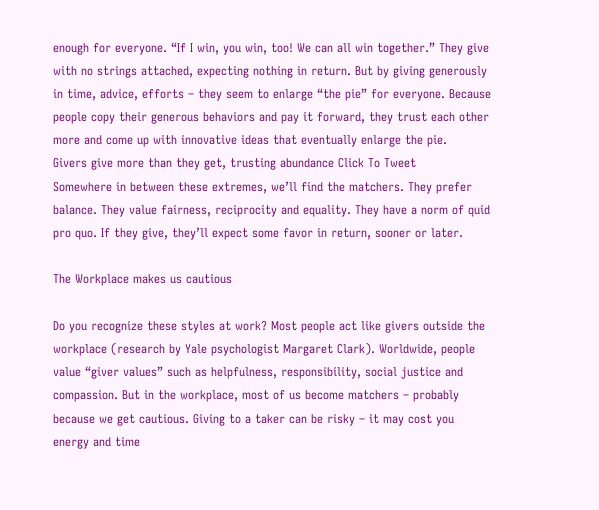enough for everyone. “If I win, you win, too! We can all win together.” They give with no strings attached, expecting nothing in return. But by giving generously in time, advice, efforts – they seem to enlarge “the pie” for everyone. Because people copy their generous behaviors and pay it forward, they trust each other more and come up with innovative ideas that eventually enlarge the pie.
Givers give more than they get, trusting abundance Click To Tweet
Somewhere in between these extremes, we’ll find the matchers. They prefer balance. They value fairness, reciprocity and equality. They have a norm of quid pro quo. If they give, they’ll expect some favor in return, sooner or later.

The Workplace makes us cautious

Do you recognize these styles at work? Most people act like givers outside the workplace (research by Yale psychologist Margaret Clark). Worldwide, people value “giver values” such as helpfulness, responsibility, social justice and compassion. But in the workplace, most of us become matchers – probably because we get cautious. Giving to a taker can be risky – it may cost you energy and time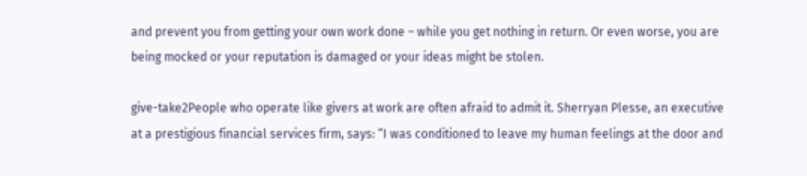and prevent you from getting your own work done – while you get nothing in return. Or even worse, you are being mocked or your reputation is damaged or your ideas might be stolen.

give-take2People who operate like givers at work are often afraid to admit it. Sherryan Plesse, an executive at a prestigious financial services firm, says: “I was conditioned to leave my human feelings at the door and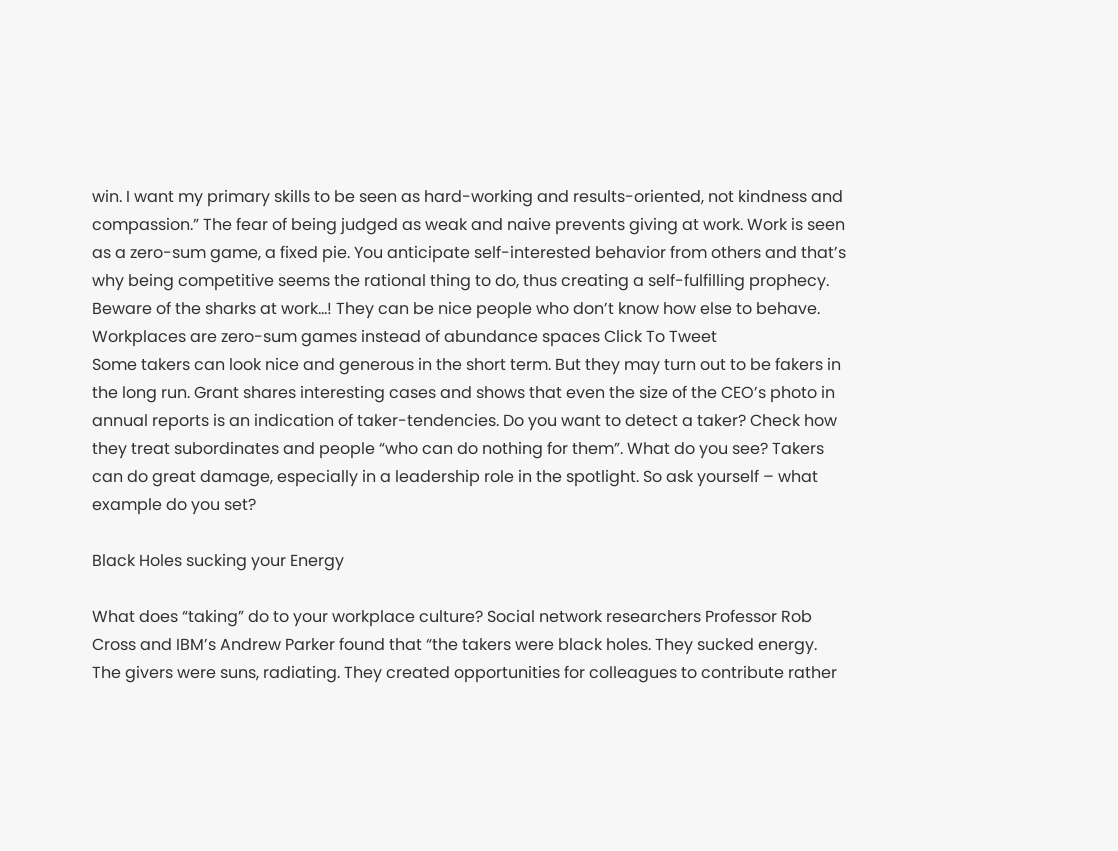win. I want my primary skills to be seen as hard-working and results-oriented, not kindness and compassion.” The fear of being judged as weak and naive prevents giving at work. Work is seen as a zero-sum game, a fixed pie. You anticipate self-interested behavior from others and that’s why being competitive seems the rational thing to do, thus creating a self-fulfilling prophecy. Beware of the sharks at work…! They can be nice people who don’t know how else to behave.
Workplaces are zero-sum games instead of abundance spaces Click To Tweet
Some takers can look nice and generous in the short term. But they may turn out to be fakers in the long run. Grant shares interesting cases and shows that even the size of the CEO’s photo in annual reports is an indication of taker-tendencies. Do you want to detect a taker? Check how they treat subordinates and people “who can do nothing for them”. What do you see? Takers can do great damage, especially in a leadership role in the spotlight. So ask yourself – what example do you set?

Black Holes sucking your Energy

What does “taking” do to your workplace culture? Social network researchers Professor Rob Cross and IBM’s Andrew Parker found that “the takers were black holes. They sucked energy. The givers were suns, radiating. They created opportunities for colleagues to contribute rather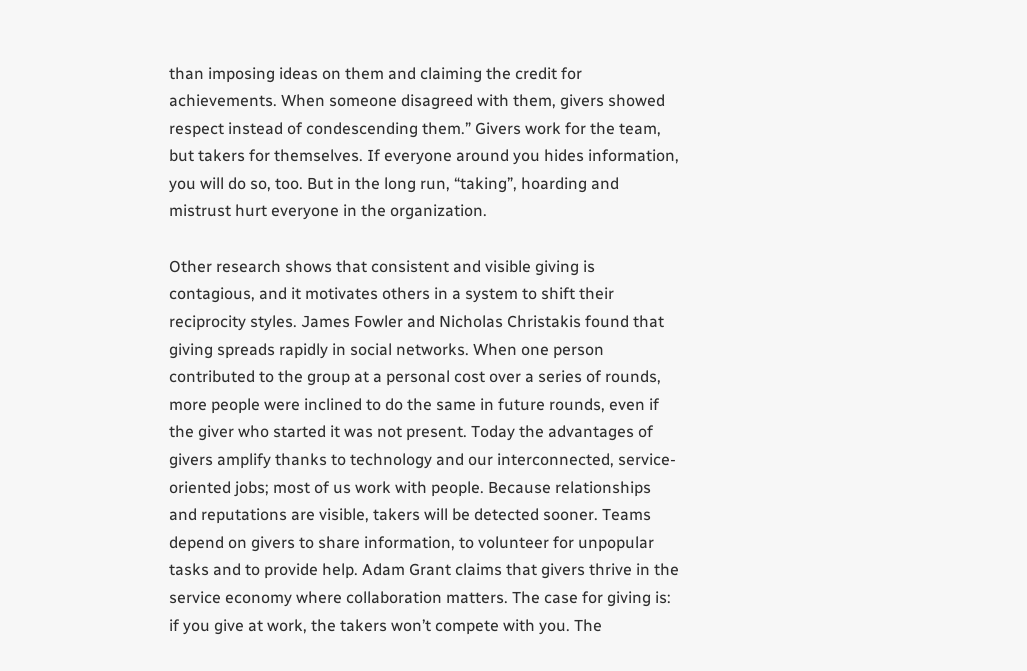than imposing ideas on them and claiming the credit for achievements. When someone disagreed with them, givers showed respect instead of condescending them.” Givers work for the team, but takers for themselves. If everyone around you hides information, you will do so, too. But in the long run, “taking”, hoarding and mistrust hurt everyone in the organization.

Other research shows that consistent and visible giving is contagious, and it motivates others in a system to shift their reciprocity styles. James Fowler and Nicholas Christakis found that giving spreads rapidly in social networks. When one person contributed to the group at a personal cost over a series of rounds, more people were inclined to do the same in future rounds, even if the giver who started it was not present. Today the advantages of givers amplify thanks to technology and our interconnected, service-oriented jobs; most of us work with people. Because relationships and reputations are visible, takers will be detected sooner. Teams depend on givers to share information, to volunteer for unpopular tasks and to provide help. Adam Grant claims that givers thrive in the service economy where collaboration matters. The case for giving is: if you give at work, the takers won’t compete with you. The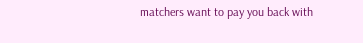matchers want to pay you back with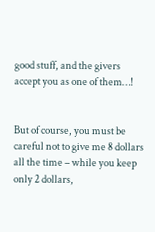good stuff, and the givers accept you as one of them…!


But of course, you must be careful not to give me 8 dollars all the time – while you keep only 2 dollars,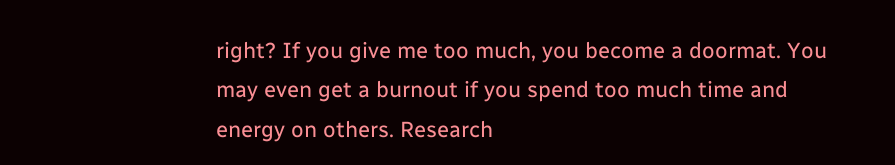right? If you give me too much, you become a doormat. You may even get a burnout if you spend too much time and energy on others. Research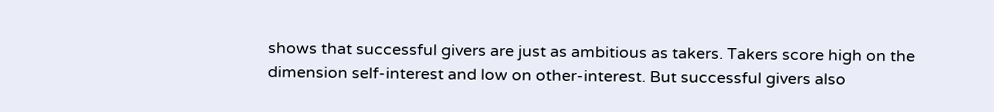shows that successful givers are just as ambitious as takers. Takers score high on the dimension self-interest and low on other-interest. But successful givers also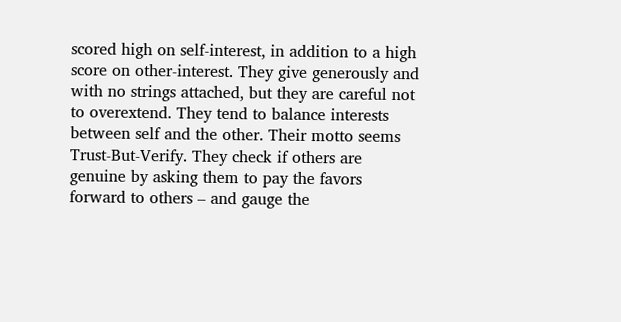scored high on self-interest, in addition to a high score on other-interest. They give generously and with no strings attached, but they are careful not to overextend. They tend to balance interests between self and the other. Their motto seems Trust-But-Verify. They check if others are genuine by asking them to pay the favors forward to others – and gauge the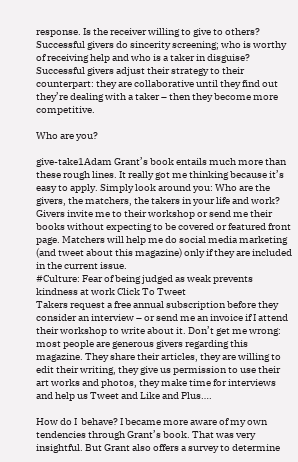response. Is the receiver willing to give to others? Successful givers do sincerity screening; who is worthy of receiving help and who is a taker in disguise? Successful givers adjust their strategy to their counterpart: they are collaborative until they find out they’re dealing with a taker – then they become more competitive.

Who are you?

give-take1Adam Grant’s book entails much more than these rough lines. It really got me thinking because it’s easy to apply. Simply look around you: Who are the givers, the matchers, the takers in your life and work? Givers invite me to their workshop or send me their books without expecting to be covered or featured front page. Matchers will help me do social media marketing (and tweet about this magazine) only if they are included in the current issue.
#Culture: Fear of being judged as weak prevents kindness at work Click To Tweet
Takers request a free annual subscription before they consider an interview – or send me an invoice if I attend their workshop to write about it. Don’t get me wrong: most people are generous givers regarding this magazine. They share their articles, they are willing to edit their writing, they give us permission to use their art works and photos, they make time for interviews and help us Tweet and Like and Plus….

How do I  behave? I became more aware of my own tendencies through Grant’s book. That was very insightful. But Grant also offers a survey to determine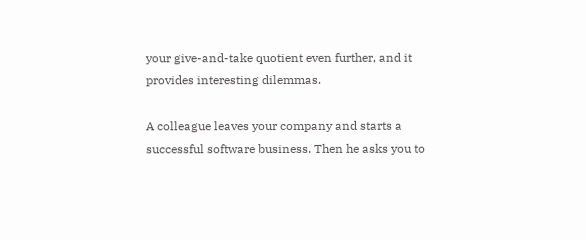your give-and-take quotient even further, and it provides interesting dilemmas.

A colleague leaves your company and starts a successful software business. Then he asks you to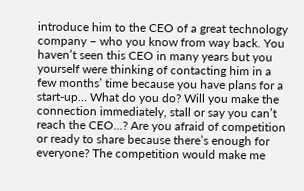introduce him to the CEO of a great technology company – who you know from way back. You haven’t seen this CEO in many years but you yourself were thinking of contacting him in a few months’ time because you have plans for a start-up… What do you do? Will you make the connection immediately, stall or say you can’t reach the CEO…? Are you afraid of competition or ready to share because there’s enough for everyone? The competition would make me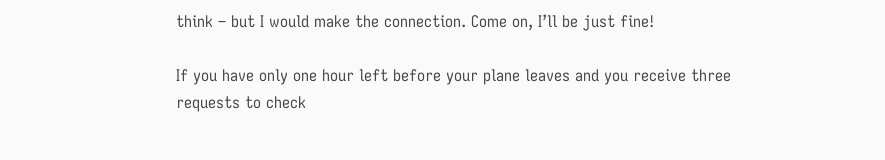think – but I would make the connection. Come on, I’ll be just fine!

If you have only one hour left before your plane leaves and you receive three requests to check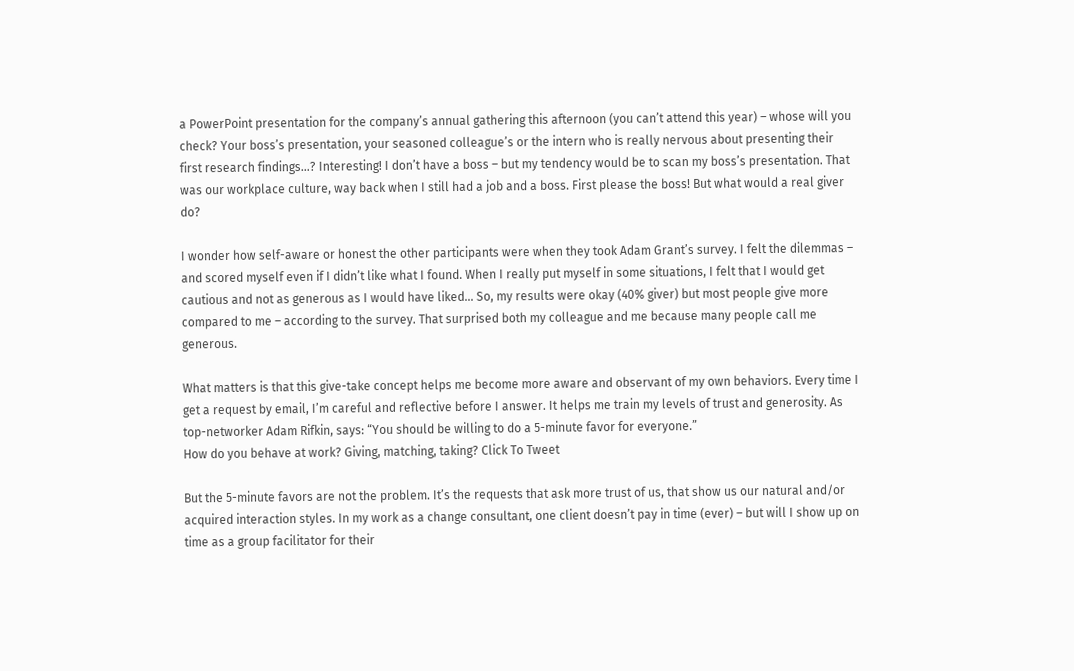a PowerPoint presentation for the company’s annual gathering this afternoon (you can’t attend this year) – whose will you check? Your boss’s presentation, your seasoned colleague’s or the intern who is really nervous about presenting their first research findings…? Interesting! I don’t have a boss – but my tendency would be to scan my boss’s presentation. That was our workplace culture, way back when I still had a job and a boss. First please the boss! But what would a real giver do?

I wonder how self-aware or honest the other participants were when they took Adam Grant’s survey. I felt the dilemmas – and scored myself even if I didn’t like what I found. When I really put myself in some situations, I felt that I would get cautious and not as generous as I would have liked… So, my results were okay (40% giver) but most people give more compared to me – according to the survey. That surprised both my colleague and me because many people call me generous.

What matters is that this give-take concept helps me become more aware and observant of my own behaviors. Every time I get a request by email, I’m careful and reflective before I answer. It helps me train my levels of trust and generosity. As top-networker Adam Rifkin, says: “You should be willing to do a 5-minute favor for everyone.”
How do you behave at work? Giving, matching, taking? Click To Tweet

But the 5-minute favors are not the problem. It’s the requests that ask more trust of us, that show us our natural and/or acquired interaction styles. In my work as a change consultant, one client doesn’t pay in time (ever) – but will I show up on time as a group facilitator for their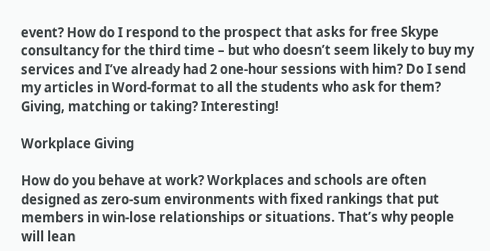event? How do I respond to the prospect that asks for free Skype consultancy for the third time – but who doesn’t seem likely to buy my services and I’ve already had 2 one-hour sessions with him? Do I send my articles in Word-format to all the students who ask for them? Giving, matching or taking? Interesting!

Workplace Giving

How do you behave at work? Workplaces and schools are often designed as zero-sum environments with fixed rankings that put members in win-lose relationships or situations. That’s why people will lean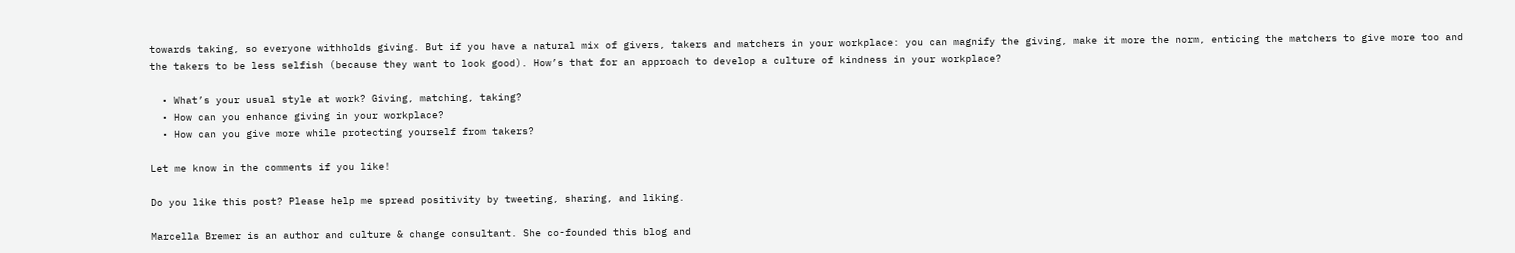towards taking, so everyone withholds giving. But if you have a natural mix of givers, takers and matchers in your workplace: you can magnify the giving, make it more the norm, enticing the matchers to give more too and the takers to be less selfish (because they want to look good). How’s that for an approach to develop a culture of kindness in your workplace?

  • What’s your usual style at work? Giving, matching, taking?
  • How can you enhance giving in your workplace?
  • How can you give more while protecting yourself from takers?

Let me know in the comments if you like!

Do you like this post? Please help me spread positivity by tweeting, sharing, and liking.

Marcella Bremer is an author and culture & change consultant. She co-founded this blog and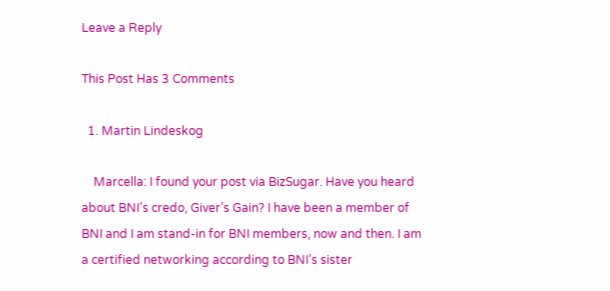Leave a Reply

This Post Has 3 Comments

  1. Martin Lindeskog

    Marcella: I found your post via BizSugar. Have you heard about BNI’s credo, Giver’s Gain? I have been a member of BNI and I am stand-in for BNI members, now and then. I am a certified networking according to BNI’s sister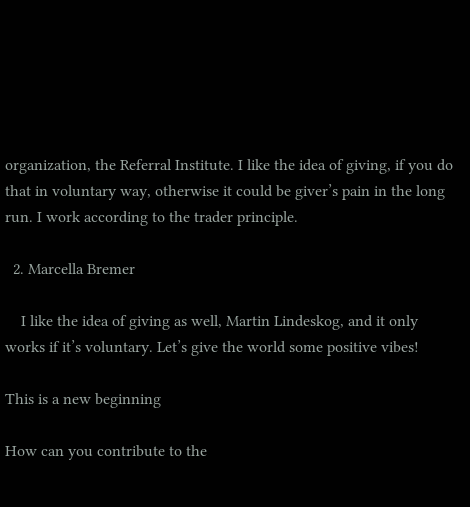organization, the Referral Institute. I like the idea of giving, if you do that in voluntary way, otherwise it could be giver’s pain in the long run. I work according to the trader principle.

  2. Marcella Bremer

    I like the idea of giving as well, Martin Lindeskog, and it only works if it’s voluntary. Let’s give the world some positive vibes!

This is a new beginning

How can you contribute to the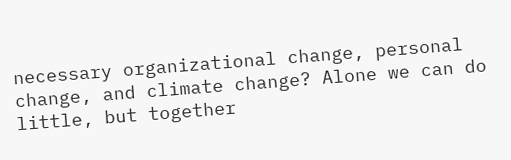necessary organizational change, personal change, and climate change? Alone we can do little, but together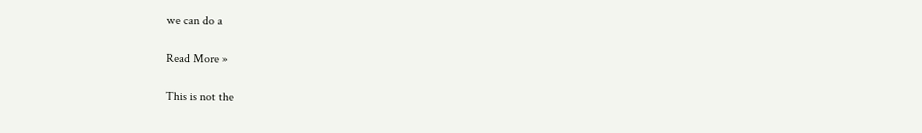we can do a

Read More »

This is not the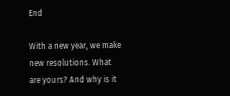End

With a new year, we make new resolutions. What are yours? And why is it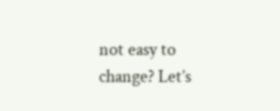not easy to change? Let’s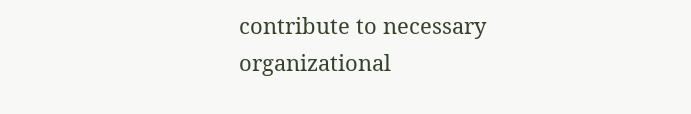contribute to necessary organizational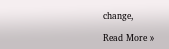change,

Read More »